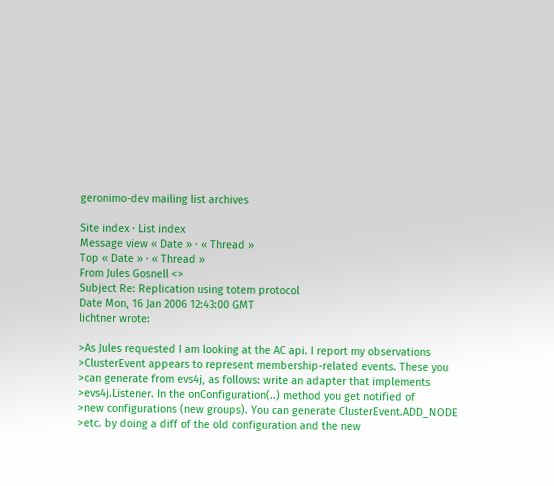geronimo-dev mailing list archives

Site index · List index
Message view « Date » · « Thread »
Top « Date » · « Thread »
From Jules Gosnell <>
Subject Re: Replication using totem protocol
Date Mon, 16 Jan 2006 12:43:00 GMT
lichtner wrote:

>As Jules requested I am looking at the AC api. I report my observations
>ClusterEvent appears to represent membership-related events. These you
>can generate from evs4j, as follows: write an adapter that implements
>evs4j.Listener. In the onConfiguration(..) method you get notified of
>new configurations (new groups). You can generate ClusterEvent.ADD_NODE
>etc. by doing a diff of the old configuration and the new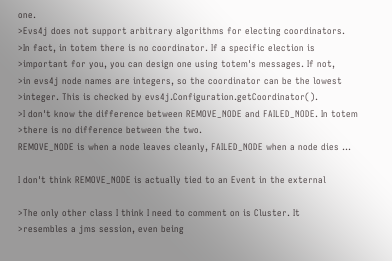one.
>Evs4j does not support arbitrary algorithms for electing coordinators.
>In fact, in totem there is no coordinator. If a specific election is
>important for you, you can design one using totem's messages. If not,
>in evs4j node names are integers, so the coordinator can be the lowest
>integer. This is checked by evs4j.Configuration.getCoordinator().
>I don't know the difference between REMOVE_NODE and FAILED_NODE. In totem
>there is no difference between the two.
REMOVE_NODE is when a node leaves cleanly, FAILED_NODE when a node dies ...

I don't think REMOVE_NODE is actually tied to an Event in the external

>The only other class I think I need to comment on is Cluster. It
>resembles a jms session, even being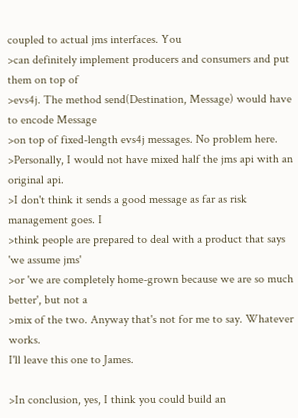coupled to actual jms interfaces. You
>can definitely implement producers and consumers and put them on top of
>evs4j. The method send(Destination, Message) would have to encode Message
>on top of fixed-length evs4j messages. No problem here.
>Personally, I would not have mixed half the jms api with an original api.
>I don't think it sends a good message as far as risk management goes. I
>think people are prepared to deal with a product that says 'we assume jms'
>or 'we are completely home-grown because we are so much better', but not a
>mix of the two. Anyway that's not for me to say. Whatever works.
I'll leave this one to James.

>In conclusion, yes, I think you could build an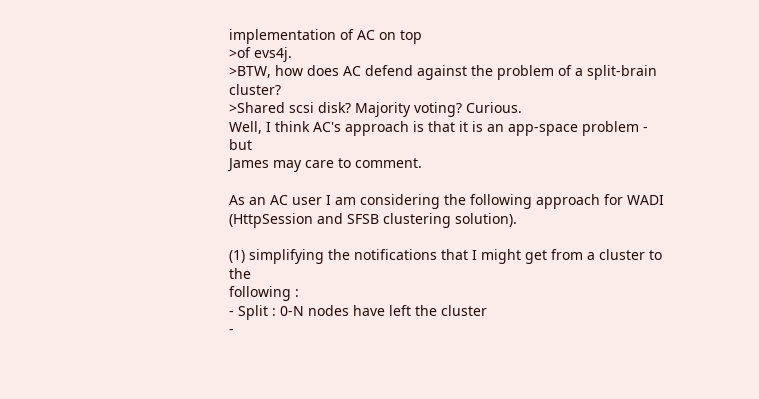implementation of AC on top
>of evs4j.
>BTW, how does AC defend against the problem of a split-brain cluster?
>Shared scsi disk? Majority voting? Curious.
Well, I think AC's approach is that it is an app-space problem - but
James may care to comment.

As an AC user I am considering the following approach for WADI
(HttpSession and SFSB clustering solution).

(1) simplifying the notifications that I might get from a cluster to the
following :
- Split : 0-N nodes have left the cluster
-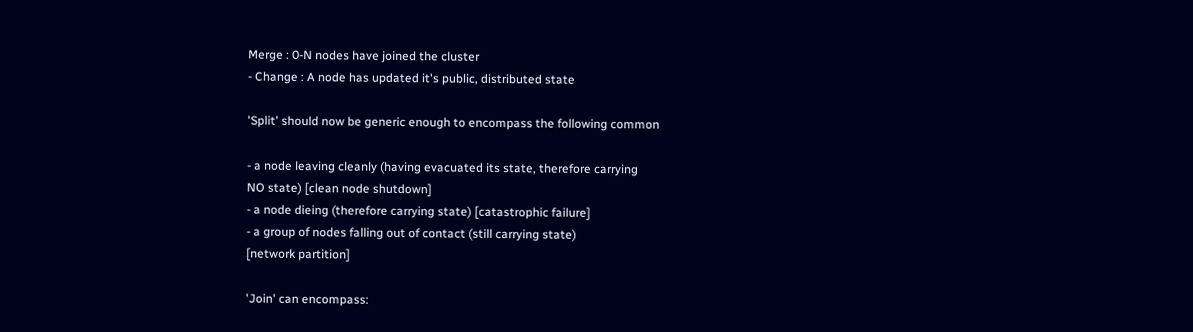Merge : 0-N nodes have joined the cluster
- Change : A node has updated it's public, distributed state

'Split' should now be generic enough to encompass the following common

- a node leaving cleanly (having evacuated its state, therefore carrying
NO state) [clean node shutdown]
- a node dieing (therefore carrying state) [catastrophic failure]
- a group of nodes falling out of contact (still carrying state)
[network partition]

'Join' can encompass: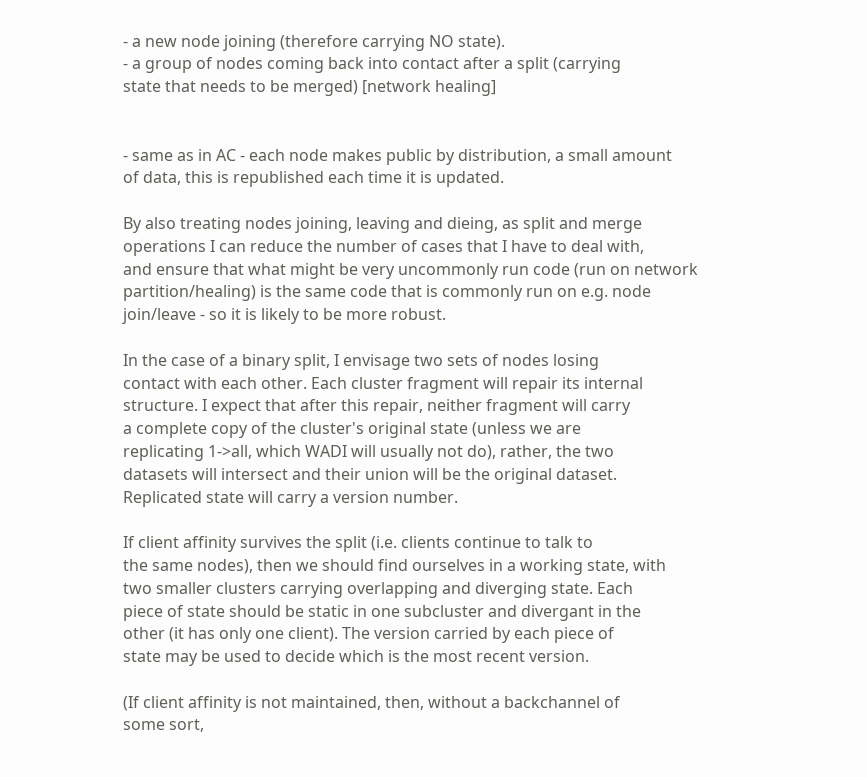- a new node joining (therefore carrying NO state).
- a group of nodes coming back into contact after a split (carrying
state that needs to be merged) [network healing]


- same as in AC - each node makes public by distribution, a small amount
of data, this is republished each time it is updated.

By also treating nodes joining, leaving and dieing, as split and merge
operations I can reduce the number of cases that I have to deal with,
and ensure that what might be very uncommonly run code (run on network
partition/healing) is the same code that is commonly run on e.g. node
join/leave - so it is likely to be more robust.

In the case of a binary split, I envisage two sets of nodes losing
contact with each other. Each cluster fragment will repair its internal
structure. I expect that after this repair, neither fragment will carry
a complete copy of the cluster's original state (unless we are
replicating 1->all, which WADI will usually not do), rather, the two
datasets will intersect and their union will be the original dataset.
Replicated state will carry a version number.

If client affinity survives the split (i.e. clients continue to talk to
the same nodes), then we should find ourselves in a working state, with
two smaller clusters carrying overlapping and diverging state. Each
piece of state should be static in one subcluster and divergant in the
other (it has only one client). The version carried by each piece of
state may be used to decide which is the most recent version.

(If client affinity is not maintained, then, without a backchannel of
some sort,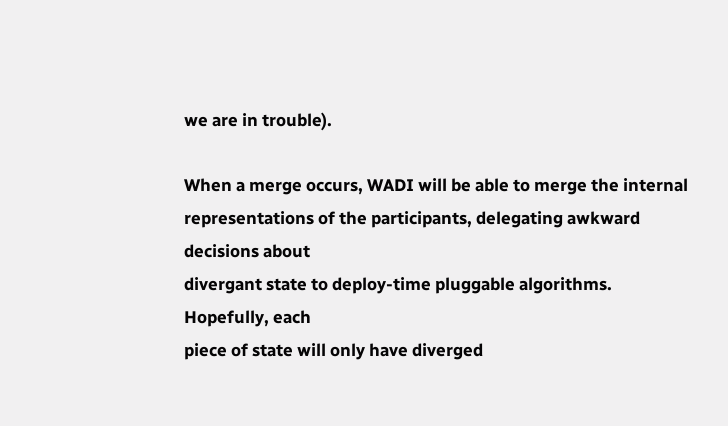we are in trouble).

When a merge occurs, WADI will be able to merge the internal
representations of the participants, delegating awkward decisions about
divergant state to deploy-time pluggable algorithms. Hopefully, each
piece of state will only have diverged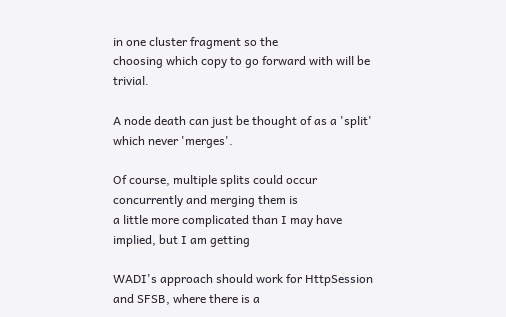in one cluster fragment so the
choosing which copy to go forward with will be trivial.

A node death can just be thought of as a 'split' which never 'merges'.

Of course, multiple splits could occur concurrently and merging them is
a little more complicated than I may have implied, but I am getting

WADI's approach should work for HttpSession and SFSB, where there is a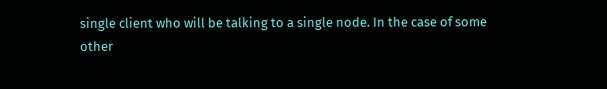single client who will be talking to a single node. In the case of some
other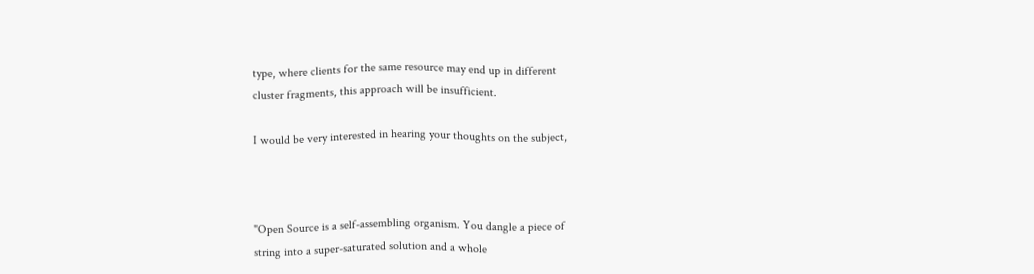type, where clients for the same resource may end up in different
cluster fragments, this approach will be insufficient.

I would be very interested in hearing your thoughts on the subject,



"Open Source is a self-assembling organism. You dangle a piece of
string into a super-saturated solution and a whole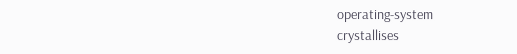operating-system
crystallises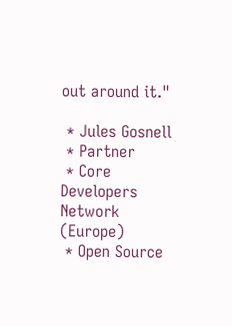out around it."

 * Jules Gosnell
 * Partner
 * Core Developers Network (Europe)
 * Open Source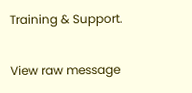Training & Support.

View raw message